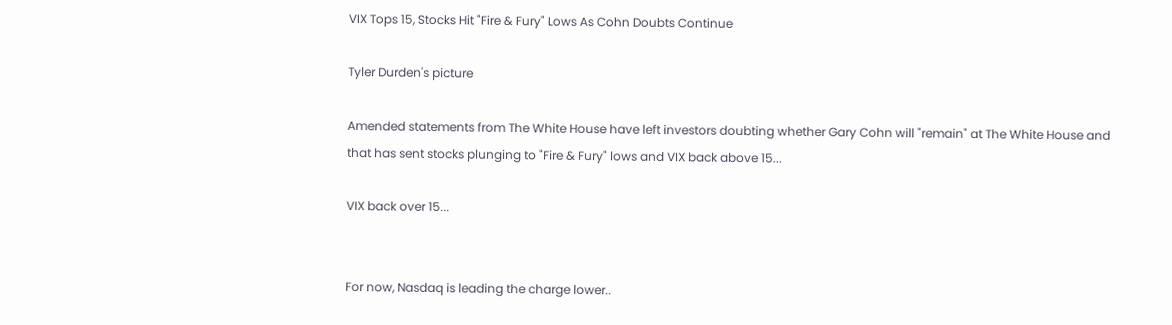VIX Tops 15, Stocks Hit "Fire & Fury" Lows As Cohn Doubts Continue

Tyler Durden's picture

Amended statements from The White House have left investors doubting whether Gary Cohn will "remain" at The White House and that has sent stocks plunging to "Fire & Fury" lows and VIX back above 15...

VIX back over 15...


For now, Nasdaq is leading the charge lower..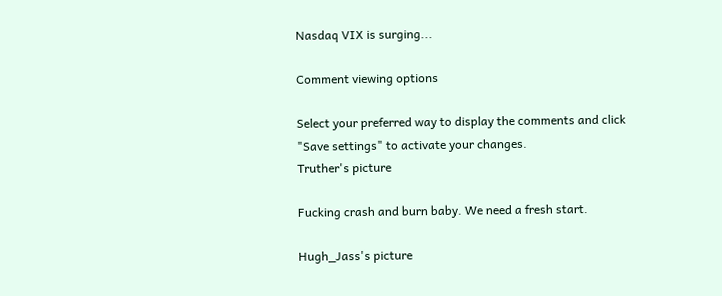Nasdaq VIX is surging...

Comment viewing options

Select your preferred way to display the comments and click "Save settings" to activate your changes.
Truther's picture

Fucking crash and burn baby. We need a fresh start.

Hugh_Jass's picture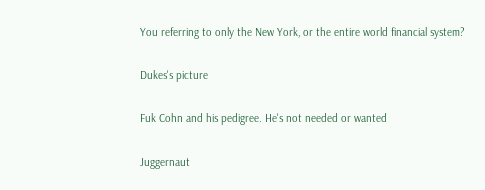You referring to only the New York, or the entire world financial system?

Dukes's picture

Fuk Cohn and his pedigree. He's not needed or wanted

Juggernaut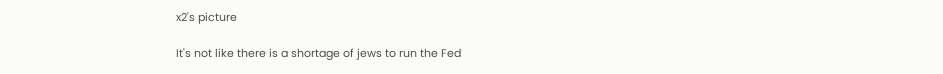x2's picture

It's not like there is a shortage of jews to run the Fed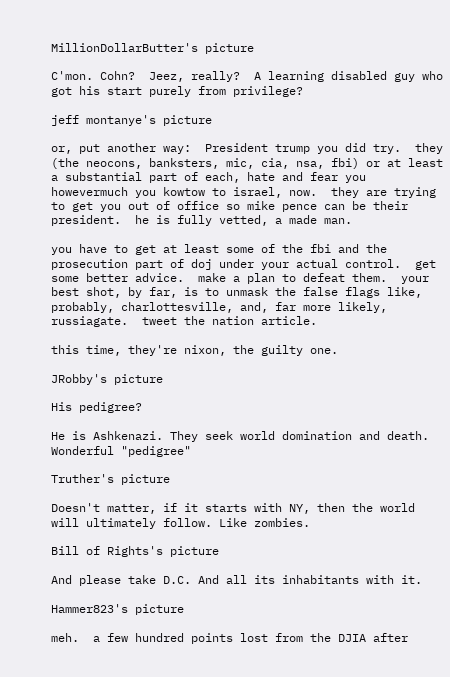MillionDollarButter's picture

C'mon. Cohn?  Jeez, really?  A learning disabled guy who got his start purely from privilege?

jeff montanye's picture

or, put another way:  President trump you did try.  they (the neocons, banksters, mic, cia, nsa, fbi) or at least a substantial part of each, hate and fear you howevermuch you kowtow to israel, now.  they are trying to get you out of office so mike pence can be their president.  he is fully vetted, a made man.

you have to get at least some of the fbi and the prosecution part of doj under your actual control.  get some better advice.  make a plan to defeat them.  your best shot, by far, is to unmask the false flags like, probably, charlottesville, and, far more likely, russiagate.  tweet the nation article.

this time, they're nixon, the guilty one.

JRobby's picture

His pedigree?

He is Ashkenazi. They seek world domination and death. Wonderful "pedigree"

Truther's picture

Doesn't matter, if it starts with NY, then the world will ultimately follow. Like zombies.

Bill of Rights's picture

And please take D.C. And all its inhabitants with it.

Hammer823's picture

meh.  a few hundred points lost from the DJIA after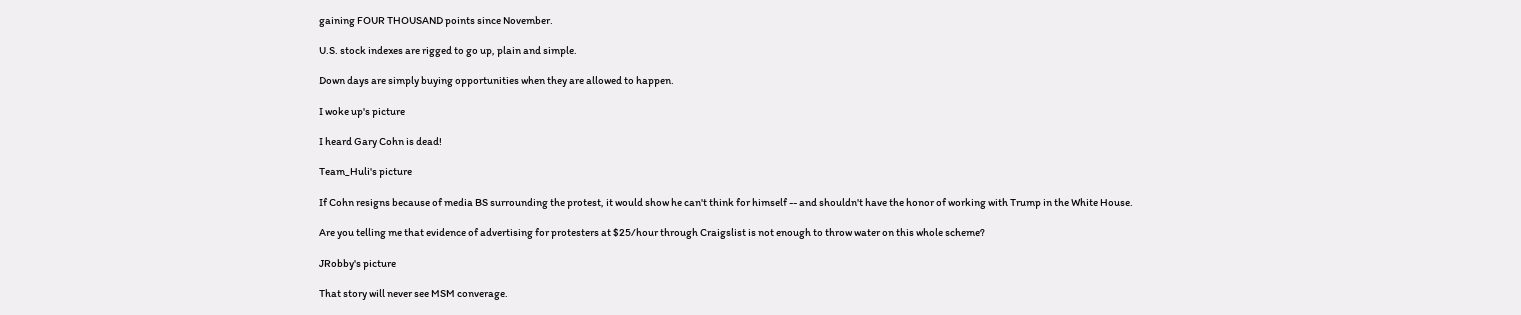gaining FOUR THOUSAND points since November.

U.S. stock indexes are rigged to go up, plain and simple.

Down days are simply buying opportunities when they are allowed to happen.

I woke up's picture

I heard Gary Cohn is dead!

Team_Huli's picture

If Cohn resigns because of media BS surrounding the protest, it would show he can't think for himself -- and shouldn't have the honor of working with Trump in the White House.

Are you telling me that evidence of advertising for protesters at $25/hour through Craigslist is not enough to throw water on this whole scheme?

JRobby's picture

That story will never see MSM converage.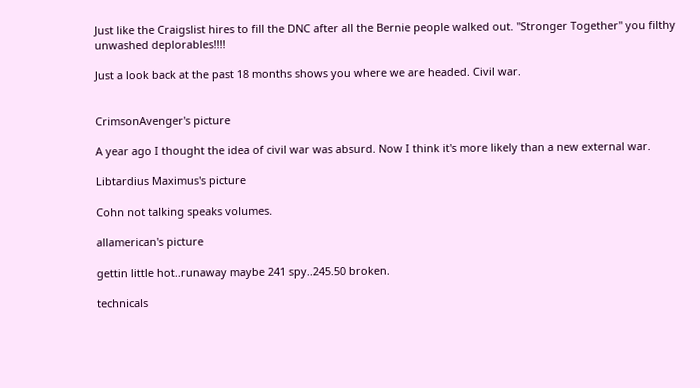Just like the Craigslist hires to fill the DNC after all the Bernie people walked out. "Stronger Together" you filthy unwashed deplorables!!!!

Just a look back at the past 18 months shows you where we are headed. Civil war.


CrimsonAvenger's picture

A year ago I thought the idea of civil war was absurd. Now I think it's more likely than a new external war.

Libtardius Maximus's picture

Cohn not talking speaks volumes.

allamerican's picture

gettin little hot..runaway maybe 241 spy..245.50 broken.

technicals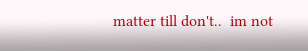matter till don't..  im not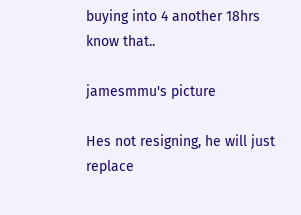buying into 4 another 18hrs know that..

jamesmmu's picture

Hes not resigning, he will just replace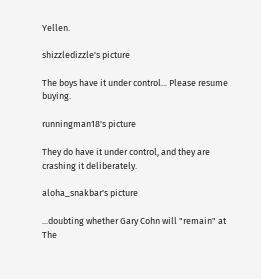Yellen.

shizzledizzle's picture

The boys have it under control... Please resume buying.

runningman18's picture

They do have it under control, and they are crashing it deliberately.

aloha_snakbar's picture

...doubting whether Gary Cohn will "remain" at The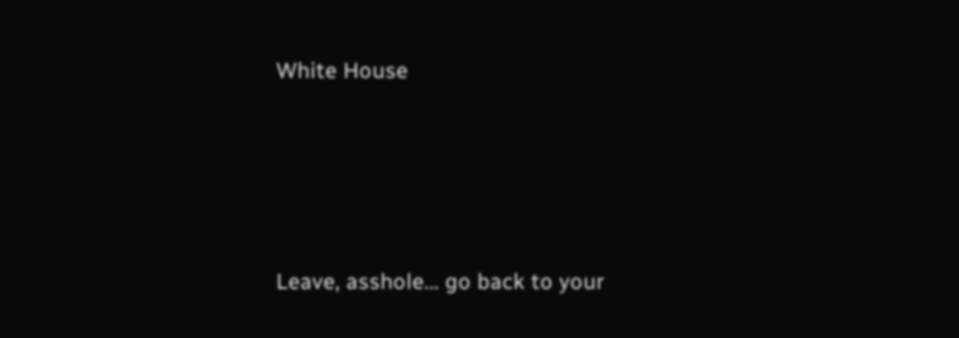White House





Leave, asshole... go back to your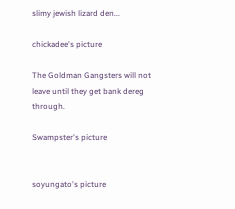slimy jewish lizard den...

chickadee's picture

The Goldman Gangsters will not leave until they get bank dereg through.

Swampster's picture


soyungato's picture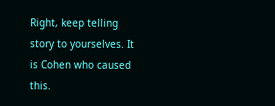Right, keep telling story to yourselves. It is Cohen who caused this.